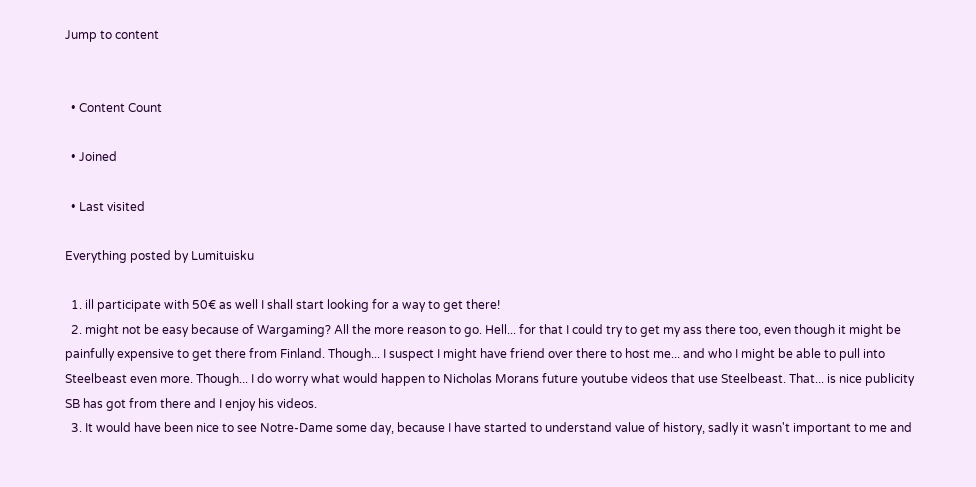Jump to content


  • Content Count

  • Joined

  • Last visited

Everything posted by Lumituisku

  1. ill participate with 50€ as well I shall start looking for a way to get there!
  2. might not be easy because of Wargaming? All the more reason to go. Hell... for that I could try to get my ass there too, even though it might be painfully expensive to get there from Finland. Though... I suspect I might have friend over there to host me... and who I might be able to pull into Steelbeast even more. Though... I do worry what would happen to Nicholas Morans future youtube videos that use Steelbeast. That... is nice publicity SB has got from there and I enjoy his videos.
  3. It would have been nice to see Notre-Dame some day, because I have started to understand value of history, sadly it wasn't important to me and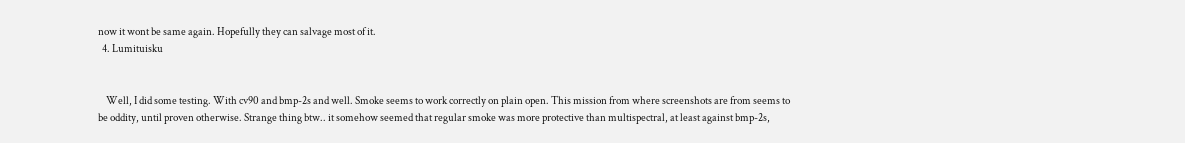now it wont be same again. Hopefully they can salvage most of it.
  4. Lumituisku


    Well, I did some testing. With cv90 and bmp-2s and well. Smoke seems to work correctly on plain open. This mission from where screenshots are from seems to be oddity, until proven otherwise. Strange thing btw.. it somehow seemed that regular smoke was more protective than multispectral, at least against bmp-2s,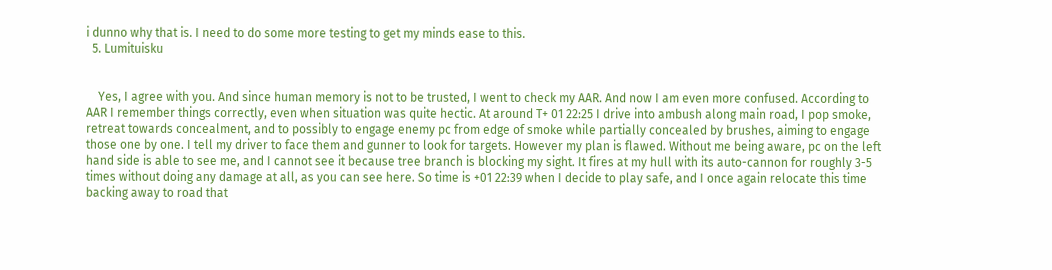i dunno why that is. I need to do some more testing to get my minds ease to this.
  5. Lumituisku


    Yes, I agree with you. And since human memory is not to be trusted, I went to check my AAR. And now I am even more confused. According to AAR I remember things correctly, even when situation was quite hectic. At around T+ 01 22:25 I drive into ambush along main road, I pop smoke, retreat towards concealment, and to possibly to engage enemy pc from edge of smoke while partially concealed by brushes, aiming to engage those one by one. I tell my driver to face them and gunner to look for targets. However my plan is flawed. Without me being aware, pc on the left hand side is able to see me, and I cannot see it because tree branch is blocking my sight. It fires at my hull with its auto-cannon for roughly 3-5 times without doing any damage at all, as you can see here. So time is +01 22:39 when I decide to play safe, and I once again relocate this time backing away to road that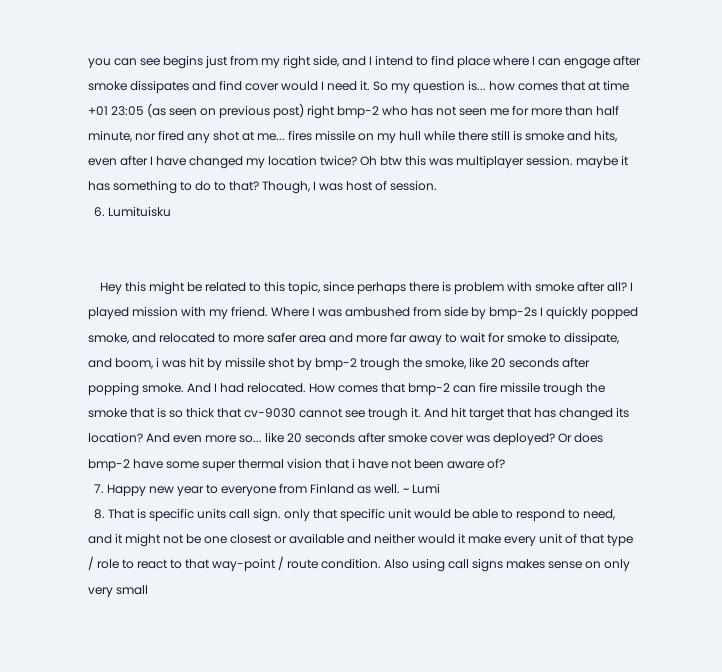you can see begins just from my right side, and I intend to find place where I can engage after smoke dissipates and find cover would I need it. So my question is... how comes that at time +01 23:05 (as seen on previous post) right bmp-2 who has not seen me for more than half minute, nor fired any shot at me... fires missile on my hull while there still is smoke and hits, even after I have changed my location twice? Oh btw this was multiplayer session. maybe it has something to do to that? Though, I was host of session.
  6. Lumituisku


    Hey this might be related to this topic, since perhaps there is problem with smoke after all? I played mission with my friend. Where I was ambushed from side by bmp-2s I quickly popped smoke, and relocated to more safer area and more far away to wait for smoke to dissipate, and boom, i was hit by missile shot by bmp-2 trough the smoke, like 20 seconds after popping smoke. And I had relocated. How comes that bmp-2 can fire missile trough the smoke that is so thick that cv-9030 cannot see trough it. And hit target that has changed its location? And even more so... like 20 seconds after smoke cover was deployed? Or does bmp-2 have some super thermal vision that i have not been aware of?
  7. Happy new year to everyone from Finland as well. ~ Lumi
  8. That is specific units call sign. only that specific unit would be able to respond to need, and it might not be one closest or available and neither would it make every unit of that type / role to react to that way-point / route condition. Also using call signs makes sense on only very small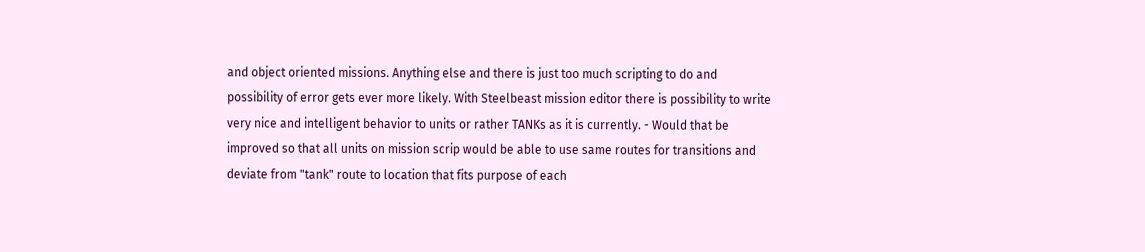and object oriented missions. Anything else and there is just too much scripting to do and possibility of error gets ever more likely. With Steelbeast mission editor there is possibility to write very nice and intelligent behavior to units or rather TANKs as it is currently. - Would that be improved so that all units on mission scrip would be able to use same routes for transitions and deviate from "tank" route to location that fits purpose of each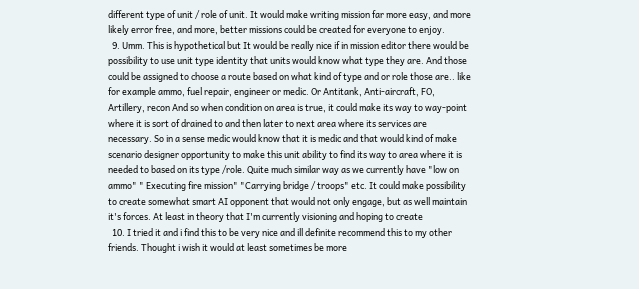different type of unit / role of unit. It would make writing mission far more easy, and more likely error free, and more, better missions could be created for everyone to enjoy.
  9. Umm. This is hypothetical but It would be really nice if in mission editor there would be possibility to use unit type identity that units would know what type they are. And those could be assigned to choose a route based on what kind of type and or role those are.. like for example ammo, fuel repair, engineer or medic. Or Antitank, Anti-aircraft, FO, Artillery, recon And so when condition on area is true, it could make its way to way-point where it is sort of drained to and then later to next area where its services are necessary. So in a sense medic would know that it is medic and that would kind of make scenario designer opportunity to make this unit ability to find its way to area where it is needed to based on its type /role. Quite much similar way as we currently have "low on ammo" " Executing fire mission" "Carrying bridge / troops" etc. It could make possibility to create somewhat smart AI opponent that would not only engage, but as well maintain it's forces. At least in theory that I'm currently visioning and hoping to create
  10. I tried it and i find this to be very nice and ill definite recommend this to my other friends. Thought i wish it would at least sometimes be more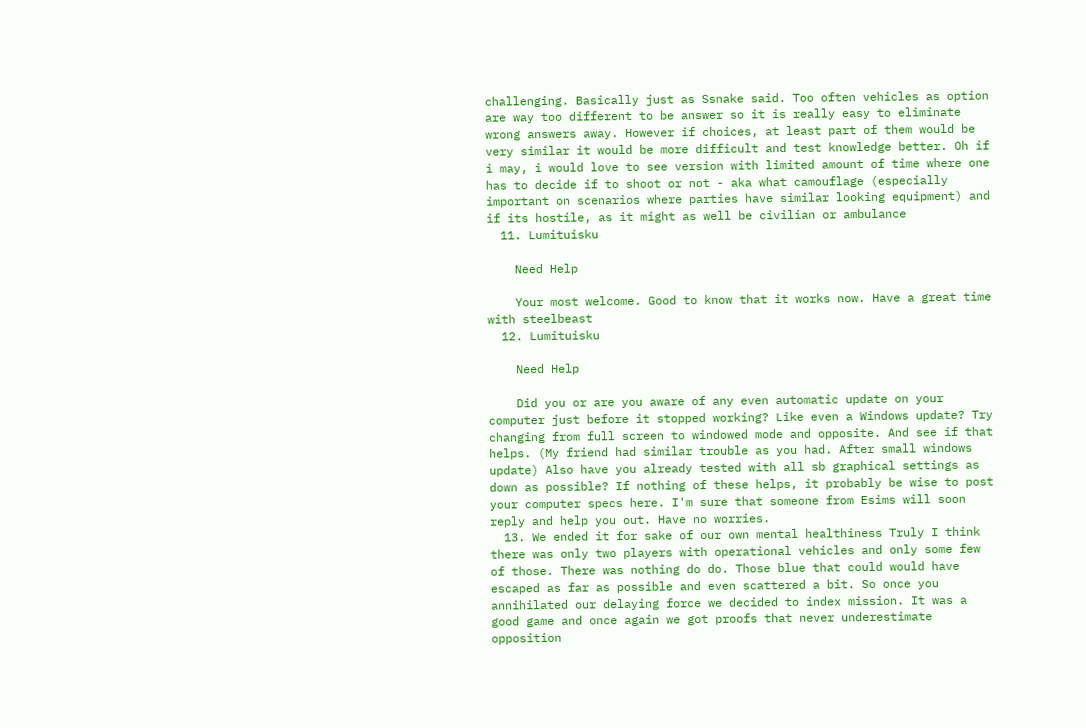challenging. Basically just as Ssnake said. Too often vehicles as option are way too different to be answer so it is really easy to eliminate wrong answers away. However if choices, at least part of them would be very similar it would be more difficult and test knowledge better. Oh if i may, i would love to see version with limited amount of time where one has to decide if to shoot or not - aka what camouflage (especially important on scenarios where parties have similar looking equipment) and if its hostile, as it might as well be civilian or ambulance
  11. Lumituisku

    Need Help

    Your most welcome. Good to know that it works now. Have a great time with steelbeast
  12. Lumituisku

    Need Help

    Did you or are you aware of any even automatic update on your computer just before it stopped working? Like even a Windows update? Try changing from full screen to windowed mode and opposite. And see if that helps. (My friend had similar trouble as you had. After small windows update) Also have you already tested with all sb graphical settings as down as possible? If nothing of these helps, it probably be wise to post your computer specs here. I'm sure that someone from Esims will soon reply and help you out. Have no worries.
  13. We ended it for sake of our own mental healthiness Truly I think there was only two players with operational vehicles and only some few of those. There was nothing do do. Those blue that could would have escaped as far as possible and even scattered a bit. So once you annihilated our delaying force we decided to index mission. It was a good game and once again we got proofs that never underestimate opposition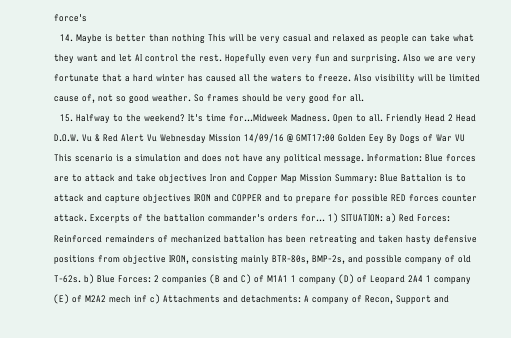force's
  14. Maybe is better than nothing This will be very casual and relaxed as people can take what they want and let AI control the rest. Hopefully even very fun and surprising. Also we are very fortunate that a hard winter has caused all the waters to freeze. Also visibility will be limited cause of, not so good weather. So frames should be very good for all.
  15. Halfway to the weekend? It's time for...Midweek Madness. Open to all. Friendly Head 2 Head D.O.W. Vu & Red Alert Vu Webnesday Mission 14/09/16 @ GMT17:00 Golden Eey By Dogs of War VU This scenario is a simulation and does not have any political message. Information: Blue forces are to attack and take objectives Iron and Copper Map Mission Summary: Blue Battalion is to attack and capture objectives IRON and COPPER and to prepare for possible RED forces counter attack. Excerpts of the battalion commander's orders for... 1) SITUATION: a) Red Forces: Reinforced remainders of mechanized battalion has been retreating and taken hasty defensive positions from objective IRON, consisting mainly BTR-80s, BMP-2s, and possible company of old T-62s. b) Blue Forces: 2 companies (B and C) of M1A1 1 company (D) of Leopard 2A4 1 company (E) of M2A2 mech inf c) Attachments and detachments: A company of Recon, Support and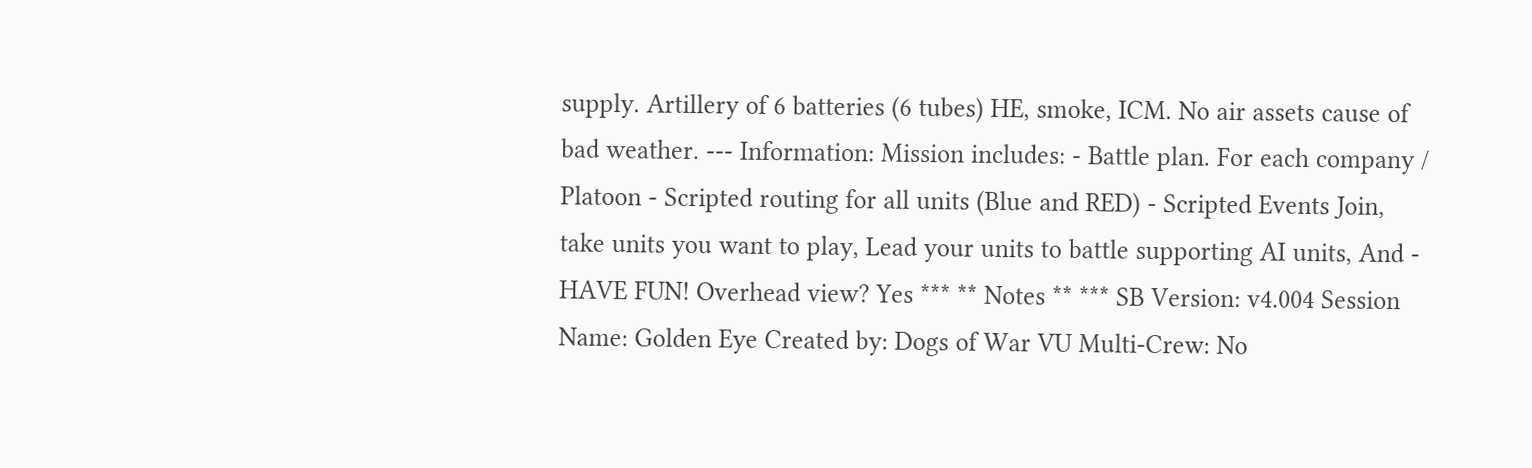supply. Artillery of 6 batteries (6 tubes) HE, smoke, ICM. No air assets cause of bad weather. --- Information: Mission includes: - Battle plan. For each company / Platoon - Scripted routing for all units (Blue and RED) - Scripted Events Join, take units you want to play, Lead your units to battle supporting AI units, And - HAVE FUN! Overhead view? Yes *** ** Notes ** *** SB Version: v4.004 Session Name: Golden Eye Created by: Dogs of War VU Multi-Crew: No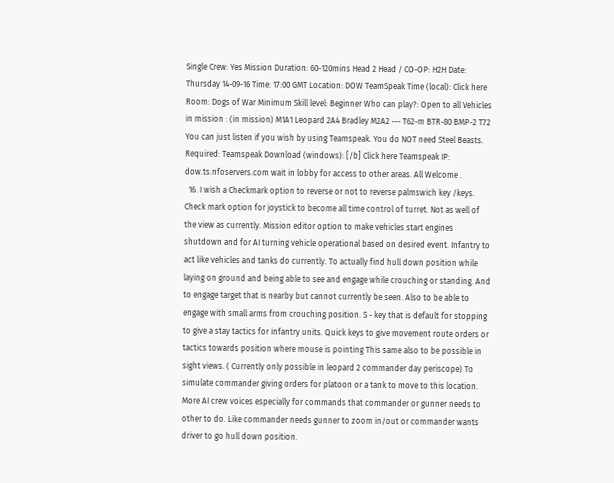Single Crew: Yes Mission Duration: 60-120mins Head 2 Head / CO-OP: H2H Date: Thursday 14-09-16 Time: 17:00 GMT Location: DOW TeamSpeak Time (local): Click here Room: Dogs of War Minimum Skill level: Beginner Who can play?: Open to all Vehicles in mission : (in mission) M1A1 Leopard 2A4 Bradley M2A2 --- T62-m BTR-80 BMP-2 T72 You can just listen if you wish by using Teamspeak. You do NOT need Steel Beasts. Required: Teamspeak Download (windows): [/b] Click here Teamspeak IP: dow.ts.nfoservers.com wait in lobby for access to other areas. All Welcome .
  16. I wish a Checkmark option to reverse or not to reverse palmswich key /keys. Check mark option for joystick to become all time control of turret. Not as well of the view as currently. Mission editor option to make vehicles start engines shutdown and for AI turning vehicle operational based on desired event. Infantry to act like vehicles and tanks do currently. To actually find hull down position while laying on ground and being able to see and engage while crouching or standing. And to engage target that is nearby but cannot currently be seen. Also to be able to engage with small arms from crouching position. S - key that is default for stopping to give a stay tactics for infantry units. Quick keys to give movement route orders or tactics towards position where mouse is pointing This same also to be possible in sight views. ( Currently only possible in leopard 2 commander day periscope) To simulate commander giving orders for platoon or a tank to move to this location. More AI crew voices especially for commands that commander or gunner needs to other to do. Like commander needs gunner to zoom in/out or commander wants driver to go hull down position.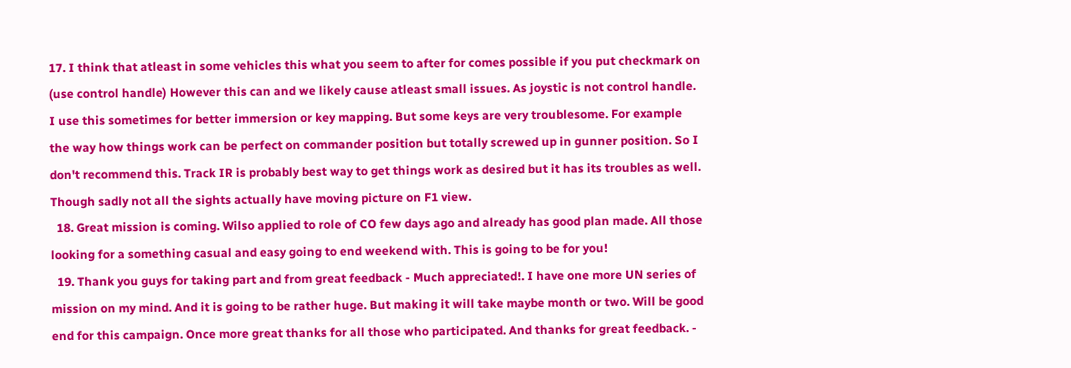17. I think that atleast in some vehicles this what you seem to after for comes possible if you put checkmark on (use control handle) However this can and we likely cause atleast small issues. As joystic is not control handle. I use this sometimes for better immersion or key mapping. But some keys are very troublesome. For example the way how things work can be perfect on commander position but totally screwed up in gunner position. So I don't recommend this. Track IR is probably best way to get things work as desired but it has its troubles as well. Though sadly not all the sights actually have moving picture on F1 view.
  18. Great mission is coming. Wilso applied to role of CO few days ago and already has good plan made. All those looking for a something casual and easy going to end weekend with. This is going to be for you!
  19. Thank you guys for taking part and from great feedback - Much appreciated!. I have one more UN series of mission on my mind. And it is going to be rather huge. But making it will take maybe month or two. Will be good end for this campaign. Once more great thanks for all those who participated. And thanks for great feedback. -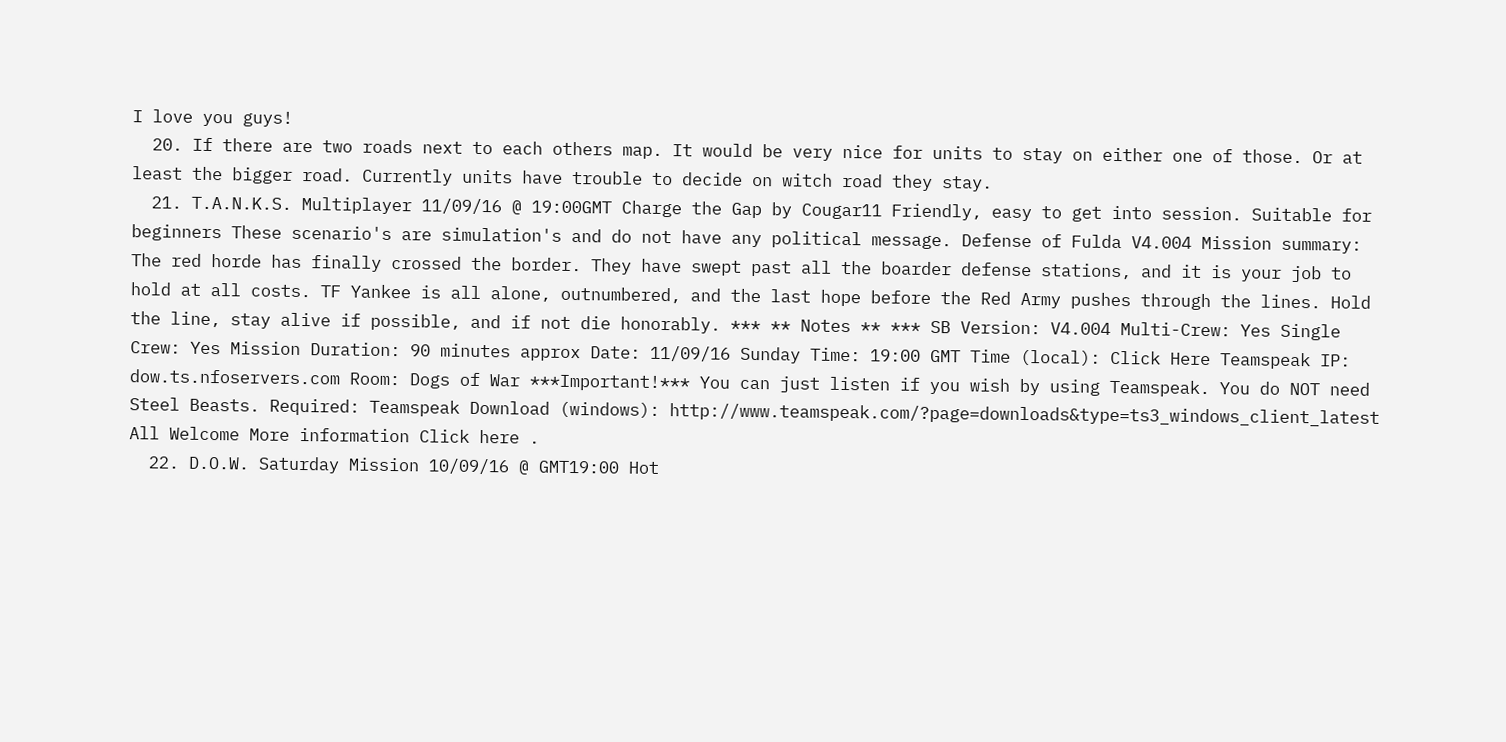I love you guys!
  20. If there are two roads next to each others map. It would be very nice for units to stay on either one of those. Or at least the bigger road. Currently units have trouble to decide on witch road they stay.
  21. T.A.N.K.S. Multiplayer 11/09/16 @ 19:00GMT Charge the Gap by Cougar11 Friendly, easy to get into session. Suitable for beginners These scenario's are simulation's and do not have any political message. Defense of Fulda V4.004 Mission summary: The red horde has finally crossed the border. They have swept past all the boarder defense stations, and it is your job to hold at all costs. TF Yankee is all alone, outnumbered, and the last hope before the Red Army pushes through the lines. Hold the line, stay alive if possible, and if not die honorably. *** ** Notes ** *** SB Version: V4.004 Multi-Crew: Yes Single Crew: Yes Mission Duration: 90 minutes approx Date: 11/09/16 Sunday Time: 19:00 GMT Time (local): Click Here Teamspeak IP: dow.ts.nfoservers.com Room: Dogs of War ***Important!*** You can just listen if you wish by using Teamspeak. You do NOT need Steel Beasts. Required: Teamspeak Download (windows): http://www.teamspeak.com/?page=downloads&type=ts3_windows_client_latest All Welcome More information Click here .
  22. D.O.W. Saturday Mission 10/09/16 @ GMT19:00 Hot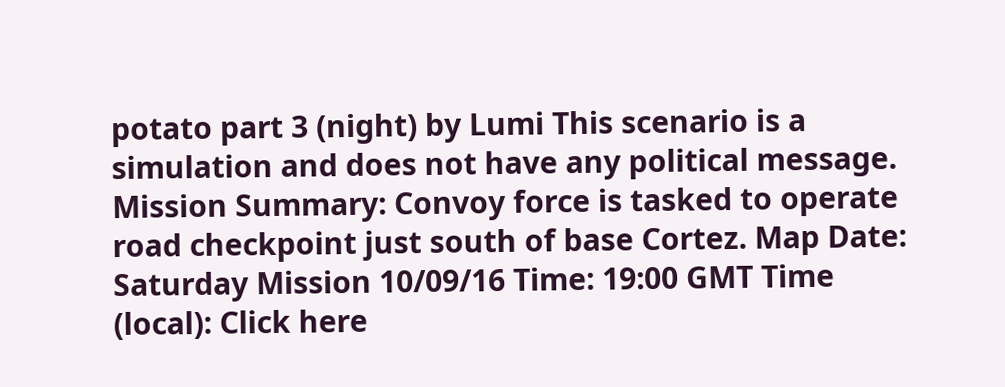potato part 3 (night) by Lumi This scenario is a simulation and does not have any political message. Mission Summary: Convoy force is tasked to operate road checkpoint just south of base Cortez. Map Date: Saturday Mission 10/09/16 Time: 19:00 GMT Time (local): Click here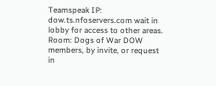Teamspeak IP: dow.ts.nfoservers.com wait in lobby for access to other areas. Room: Dogs of War DOW members, by invite, or request in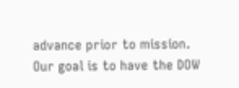advance prior to mission. Our goal is to have the DOW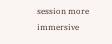session more immersive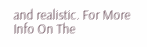and realistic. For More Info On The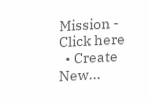Mission - Click here
  • Create New...